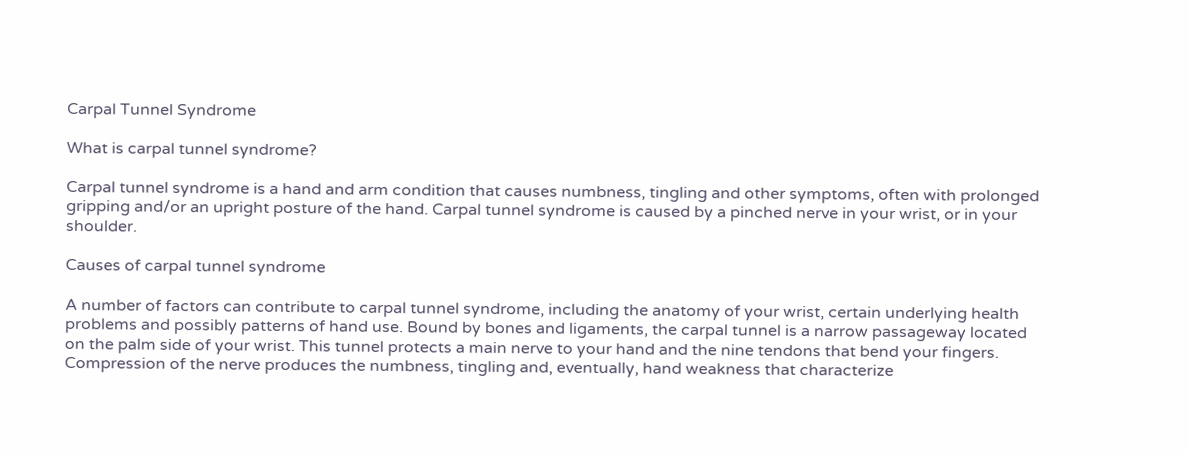Carpal Tunnel Syndrome

What is carpal tunnel syndrome?

Carpal tunnel syndrome is a hand and arm condition that causes numbness, tingling and other symptoms, often with prolonged gripping and/or an upright posture of the hand. Carpal tunnel syndrome is caused by a pinched nerve in your wrist, or in your shoulder.

Causes of carpal tunnel syndrome

A number of factors can contribute to carpal tunnel syndrome, including the anatomy of your wrist, certain underlying health problems and possibly patterns of hand use. Bound by bones and ligaments, the carpal tunnel is a narrow passageway located on the palm side of your wrist. This tunnel protects a main nerve to your hand and the nine tendons that bend your fingers. Compression of the nerve produces the numbness, tingling and, eventually, hand weakness that characterize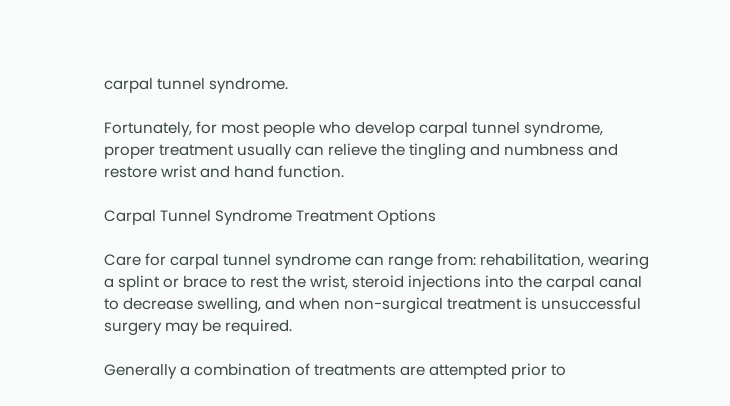carpal tunnel syndrome.

Fortunately, for most people who develop carpal tunnel syndrome, proper treatment usually can relieve the tingling and numbness and restore wrist and hand function.

Carpal Tunnel Syndrome Treatment Options

Care for carpal tunnel syndrome can range from: rehabilitation, wearing a splint or brace to rest the wrist, steroid injections into the carpal canal to decrease swelling, and when non-surgical treatment is unsuccessful surgery may be required.

Generally a combination of treatments are attempted prior to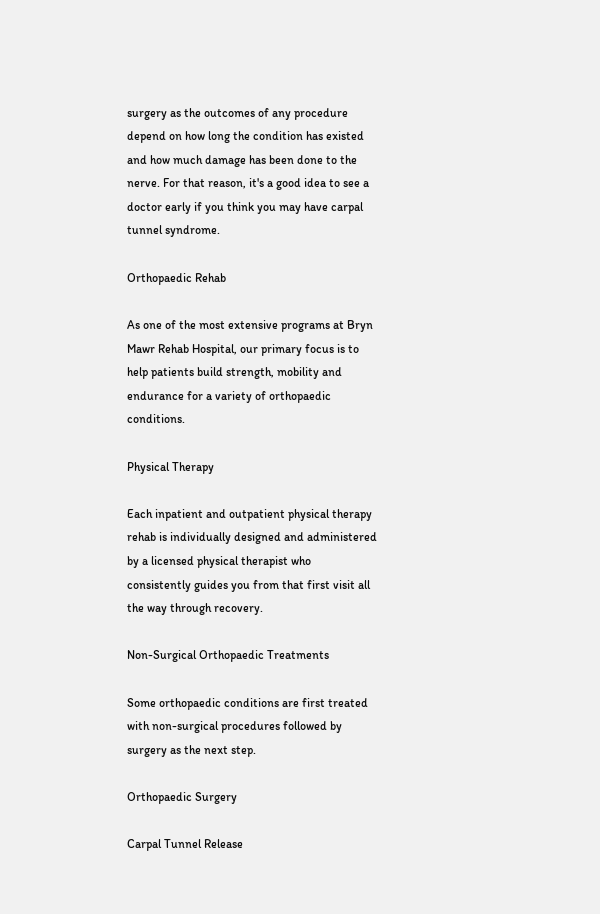surgery as the outcomes of any procedure depend on how long the condition has existed and how much damage has been done to the nerve. For that reason, it's a good idea to see a doctor early if you think you may have carpal tunnel syndrome.

Orthopaedic Rehab

As one of the most extensive programs at Bryn Mawr Rehab Hospital, our primary focus is to help patients build strength, mobility and endurance for a variety of orthopaedic conditions.

Physical Therapy

Each inpatient and outpatient physical therapy rehab is individually designed and administered by a licensed physical therapist who consistently guides you from that first visit all the way through recovery.

Non-Surgical Orthopaedic Treatments

Some orthopaedic conditions are first treated with non-surgical procedures followed by surgery as the next step.

Orthopaedic Surgery

Carpal Tunnel Release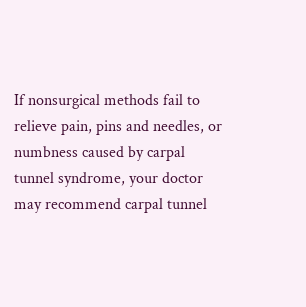If nonsurgical methods fail to relieve pain, pins and needles, or numbness caused by carpal tunnel syndrome, your doctor may recommend carpal tunnel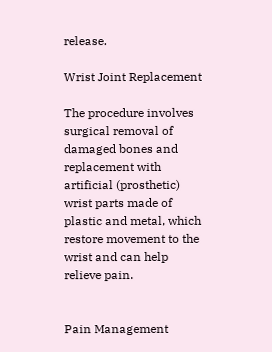release.

Wrist Joint Replacement

The procedure involves surgical removal of damaged bones and replacement with artificial (prosthetic) wrist parts made of plastic and metal, which restore movement to the wrist and can help relieve pain.


Pain Management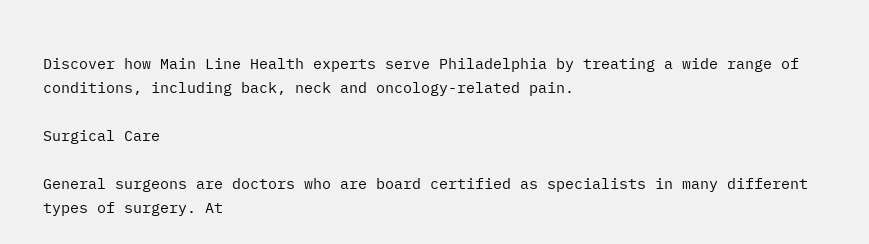Discover how Main Line Health experts serve Philadelphia by treating a wide range of conditions, including back, neck and oncology-related pain.

Surgical Care

General surgeons are doctors who are board certified as specialists in many different types of surgery. At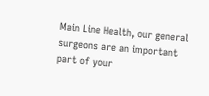Main Line Health, our general surgeons are an important part of your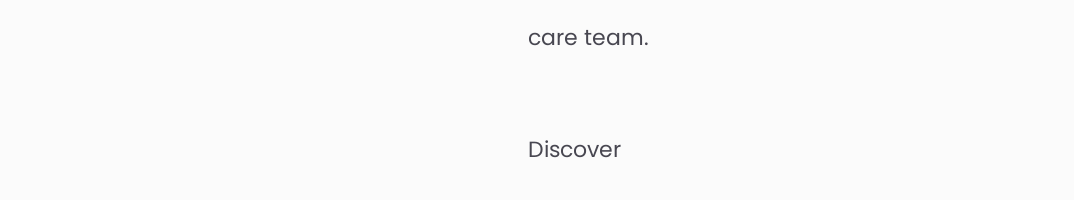care team.


Discover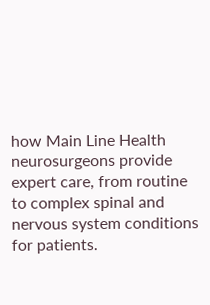how Main Line Health neurosurgeons provide expert care, from routine to complex spinal and nervous system conditions for patients.